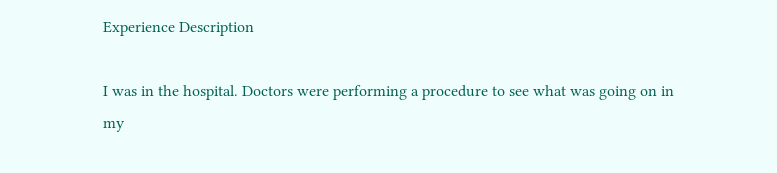Experience Description

I was in the hospital. Doctors were performing a procedure to see what was going on in my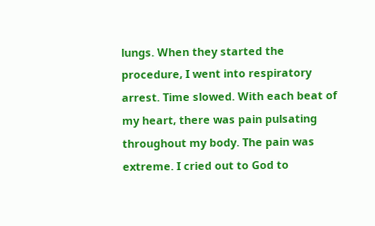lungs. When they started the procedure, I went into respiratory arrest. Time slowed. With each beat of my heart, there was pain pulsating throughout my body. The pain was extreme. I cried out to God to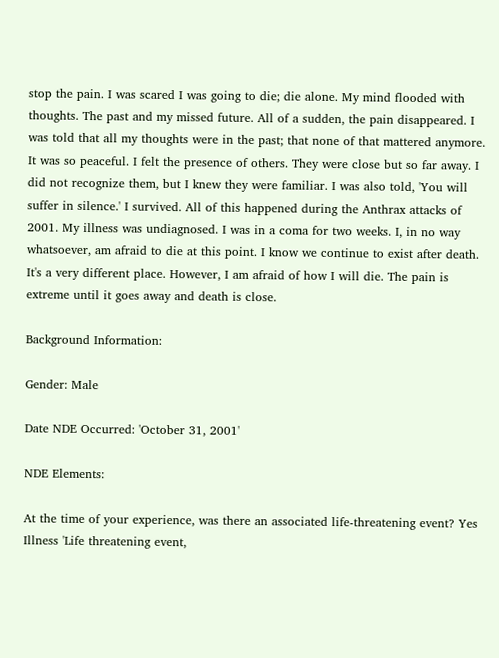stop the pain. I was scared I was going to die; die alone. My mind flooded with thoughts. The past and my missed future. All of a sudden, the pain disappeared. I was told that all my thoughts were in the past; that none of that mattered anymore. It was so peaceful. I felt the presence of others. They were close but so far away. I did not recognize them, but I knew they were familiar. I was also told, 'You will suffer in silence.' I survived. All of this happened during the Anthrax attacks of 2001. My illness was undiagnosed. I was in a coma for two weeks. I, in no way whatsoever, am afraid to die at this point. I know we continue to exist after death. It's a very different place. However, I am afraid of how I will die. The pain is extreme until it goes away and death is close.

Background Information:

Gender: Male

Date NDE Occurred: 'October 31, 2001'

NDE Elements:

At the time of your experience, was there an associated life-threatening event? Yes Illness 'Life threatening event,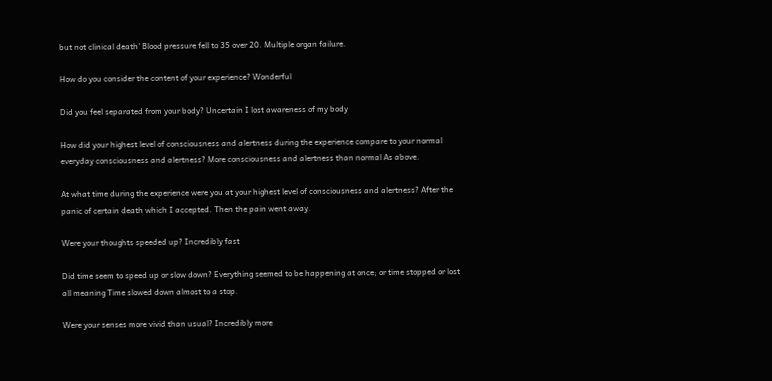but not clinical death' Blood pressure fell to 35 over 20. Multiple organ failure.

How do you consider the content of your experience? Wonderful

Did you feel separated from your body? Uncertain I lost awareness of my body

How did your highest level of consciousness and alertness during the experience compare to your normal everyday consciousness and alertness? More consciousness and alertness than normal As above.

At what time during the experience were you at your highest level of consciousness and alertness? After the panic of certain death which I accepted. Then the pain went away.

Were your thoughts speeded up? Incredibly fast

Did time seem to speed up or slow down? Everything seemed to be happening at once; or time stopped or lost all meaning Time slowed down almost to a stop.

Were your senses more vivid than usual? Incredibly more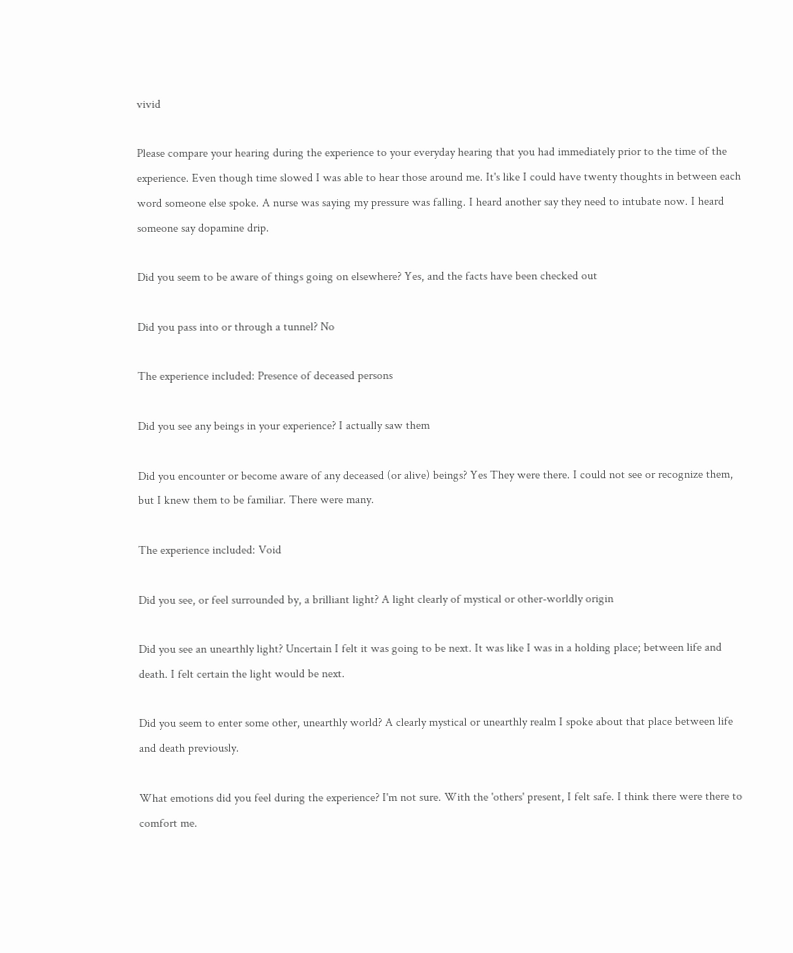vivid

Please compare your hearing during the experience to your everyday hearing that you had immediately prior to the time of the experience. Even though time slowed I was able to hear those around me. It's like I could have twenty thoughts in between each word someone else spoke. A nurse was saying my pressure was falling. I heard another say they need to intubate now. I heard someone say dopamine drip.

Did you seem to be aware of things going on elsewhere? Yes, and the facts have been checked out

Did you pass into or through a tunnel? No

The experience included: Presence of deceased persons

Did you see any beings in your experience? I actually saw them

Did you encounter or become aware of any deceased (or alive) beings? Yes They were there. I could not see or recognize them, but I knew them to be familiar. There were many.

The experience included: Void

Did you see, or feel surrounded by, a brilliant light? A light clearly of mystical or other-worldly origin

Did you see an unearthly light? Uncertain I felt it was going to be next. It was like I was in a holding place; between life and death. I felt certain the light would be next.

Did you seem to enter some other, unearthly world? A clearly mystical or unearthly realm I spoke about that place between life and death previously.

What emotions did you feel during the experience? I'm not sure. With the 'others' present, I felt safe. I think there were there to comfort me.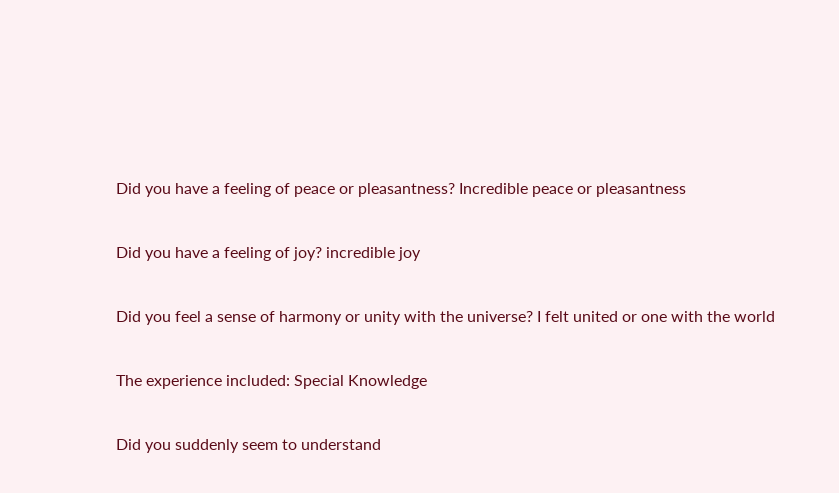Did you have a feeling of peace or pleasantness? Incredible peace or pleasantness

Did you have a feeling of joy? incredible joy

Did you feel a sense of harmony or unity with the universe? I felt united or one with the world

The experience included: Special Knowledge

Did you suddenly seem to understand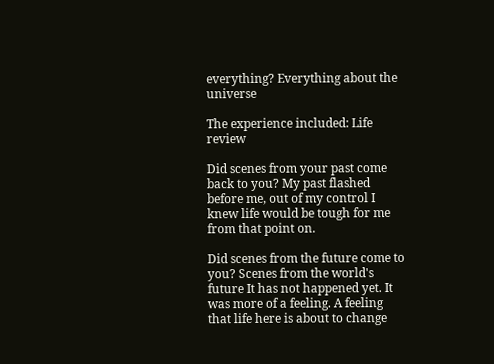everything? Everything about the universe

The experience included: Life review

Did scenes from your past come back to you? My past flashed before me, out of my control I knew life would be tough for me from that point on.

Did scenes from the future come to you? Scenes from the world's future It has not happened yet. It was more of a feeling. A feeling that life here is about to change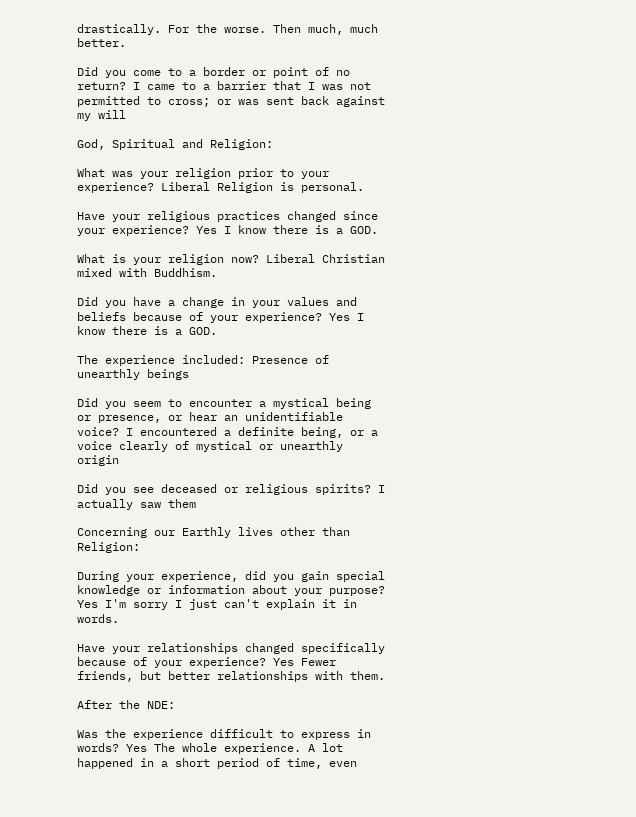drastically. For the worse. Then much, much better.

Did you come to a border or point of no return? I came to a barrier that I was not permitted to cross; or was sent back against my will

God, Spiritual and Religion:

What was your religion prior to your experience? Liberal Religion is personal.

Have your religious practices changed since your experience? Yes I know there is a GOD.

What is your religion now? Liberal Christian mixed with Buddhism.

Did you have a change in your values and beliefs because of your experience? Yes I know there is a GOD.

The experience included: Presence of unearthly beings

Did you seem to encounter a mystical being or presence, or hear an unidentifiable voice? I encountered a definite being, or a voice clearly of mystical or unearthly origin

Did you see deceased or religious spirits? I actually saw them

Concerning our Earthly lives other than Religion:

During your experience, did you gain special knowledge or information about your purpose? Yes I'm sorry I just can't explain it in words.

Have your relationships changed specifically because of your experience? Yes Fewer friends, but better relationships with them.

After the NDE:

Was the experience difficult to express in words? Yes The whole experience. A lot happened in a short period of time, even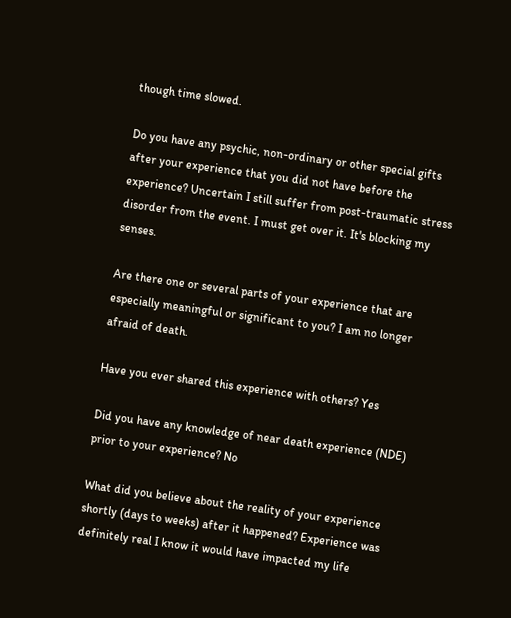though time slowed.

Do you have any psychic, non-ordinary or other special gifts after your experience that you did not have before the experience? Uncertain I still suffer from post-traumatic stress disorder from the event. I must get over it. It's blocking my senses.

Are there one or several parts of your experience that are especially meaningful or significant to you? I am no longer afraid of death.

Have you ever shared this experience with others? Yes

Did you have any knowledge of near death experience (NDE) prior to your experience? No

What did you believe about the reality of your experience shortly (days to weeks) after it happened? Experience was definitely real I know it would have impacted my life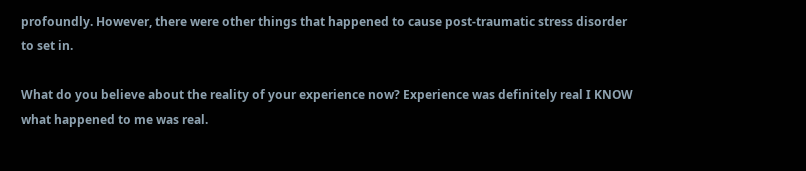profoundly. However, there were other things that happened to cause post-traumatic stress disorder to set in.

What do you believe about the reality of your experience now? Experience was definitely real I KNOW what happened to me was real.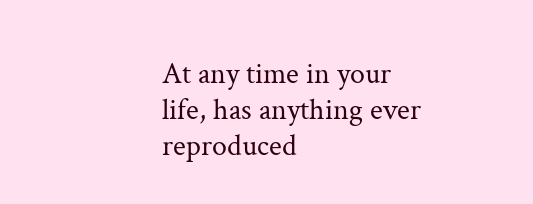At any time in your life, has anything ever reproduced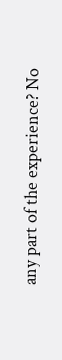any part of the experience? No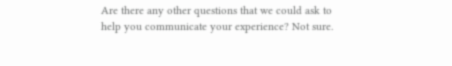Are there any other questions that we could ask to help you communicate your experience? Not sure.